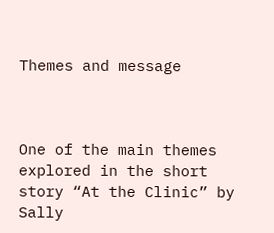Themes and message



One of the main themes explored in the short story “At the Clinic” by Sally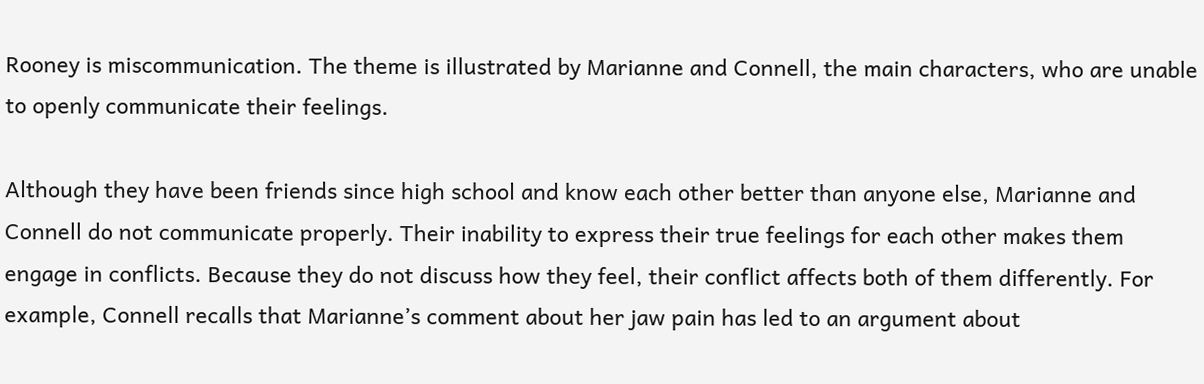Rooney is miscommunication. The theme is illustrated by Marianne and Connell, the main characters, who are unable to openly communicate their feelings.

Although they have been friends since high school and know each other better than anyone else, Marianne and Connell do not communicate properly. Their inability to express their true feelings for each other makes them engage in conflicts. Because they do not discuss how they feel, their conflict affects both of them differently. For example, Connell recalls that Marianne’s comment about her jaw pain has led to an argument about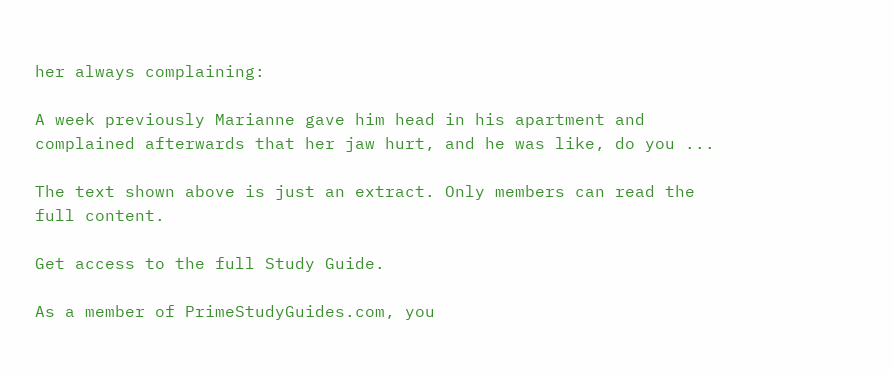her always complaining:

A week previously Marianne gave him head in his apartment and complained afterwards that her jaw hurt, and he was like, do you ...

The text shown above is just an extract. Only members can read the full content.

Get access to the full Study Guide.

As a member of PrimeStudyGuides.com, you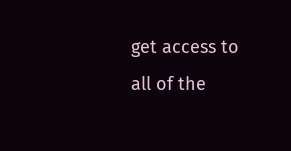get access to all of the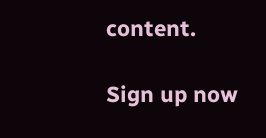content.

Sign up now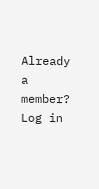Already a member? Log in